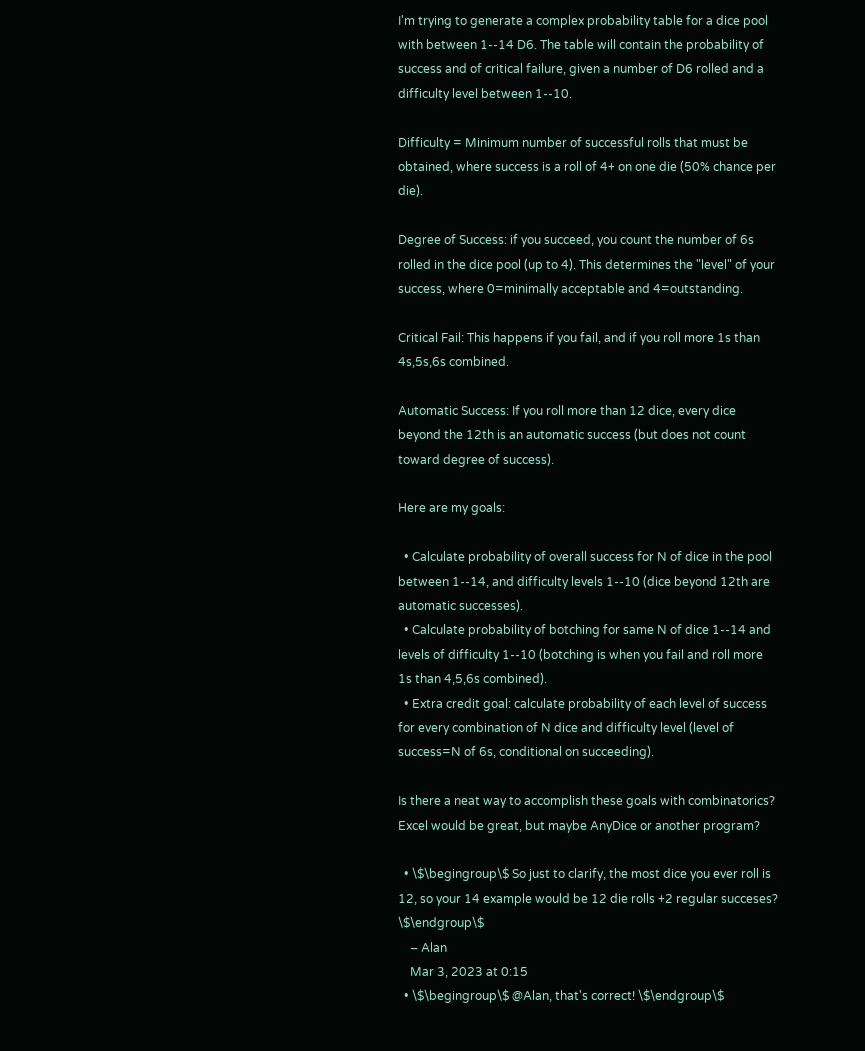I'm trying to generate a complex probability table for a dice pool with between 1--14 D6. The table will contain the probability of success and of critical failure, given a number of D6 rolled and a difficulty level between 1--10.

Difficulty = Minimum number of successful rolls that must be obtained, where success is a roll of 4+ on one die (50% chance per die).

Degree of Success: if you succeed, you count the number of 6s rolled in the dice pool (up to 4). This determines the "level" of your success, where 0=minimally acceptable and 4=outstanding.

Critical Fail: This happens if you fail, and if you roll more 1s than 4s,5s,6s combined.

Automatic Success: If you roll more than 12 dice, every dice beyond the 12th is an automatic success (but does not count toward degree of success).

Here are my goals:

  • Calculate probability of overall success for N of dice in the pool between 1--14, and difficulty levels 1--10 (dice beyond 12th are automatic successes).
  • Calculate probability of botching for same N of dice 1--14 and levels of difficulty 1--10 (botching is when you fail and roll more 1s than 4,5,6s combined).
  • Extra credit goal: calculate probability of each level of success for every combination of N dice and difficulty level (level of success=N of 6s, conditional on succeeding).

Is there a neat way to accomplish these goals with combinatorics? Excel would be great, but maybe AnyDice or another program?

  • \$\begingroup\$ So just to clarify, the most dice you ever roll is 12, so your 14 example would be 12 die rolls +2 regular succeses? \$\endgroup\$
    – Alan
    Mar 3, 2023 at 0:15
  • \$\begingroup\$ @Alan, that's correct! \$\endgroup\$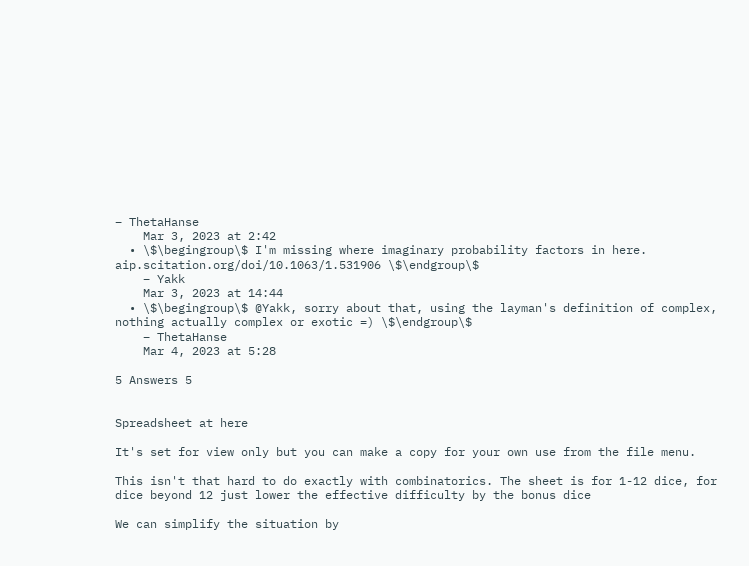– ThetaHanse
    Mar 3, 2023 at 2:42
  • \$\begingroup\$ I'm missing where imaginary probability factors in here. aip.scitation.org/doi/10.1063/1.531906 \$\endgroup\$
    – Yakk
    Mar 3, 2023 at 14:44
  • \$\begingroup\$ @Yakk, sorry about that, using the layman's definition of complex, nothing actually complex or exotic =) \$\endgroup\$
    – ThetaHanse
    Mar 4, 2023 at 5:28

5 Answers 5


Spreadsheet at here

It's set for view only but you can make a copy for your own use from the file menu.

This isn't that hard to do exactly with combinatorics. The sheet is for 1-12 dice, for dice beyond 12 just lower the effective difficulty by the bonus dice

We can simplify the situation by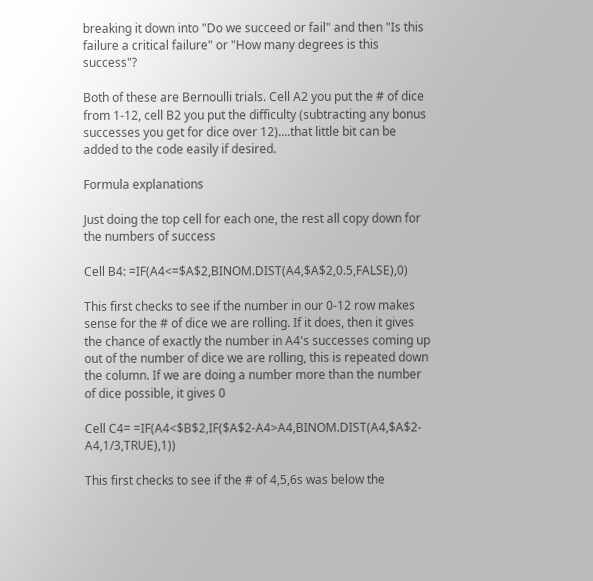breaking it down into "Do we succeed or fail" and then "Is this failure a critical failure" or "How many degrees is this success"?

Both of these are Bernoulli trials. Cell A2 you put the # of dice from 1-12, cell B2 you put the difficulty (subtracting any bonus successes you get for dice over 12)....that little bit can be added to the code easily if desired.

Formula explanations

Just doing the top cell for each one, the rest all copy down for the numbers of success

Cell B4: =IF(A4<=$A$2,BINOM.DIST(A4,$A$2,0.5,FALSE),0)

This first checks to see if the number in our 0-12 row makes sense for the # of dice we are rolling. If it does, then it gives the chance of exactly the number in A4's successes coming up out of the number of dice we are rolling, this is repeated down the column. If we are doing a number more than the number of dice possible, it gives 0

Cell C4= =IF(A4<$B$2,IF($A$2-A4>A4,BINOM.DIST(A4,$A$2-A4,1/3,TRUE),1))

This first checks to see if the # of 4,5,6s was below the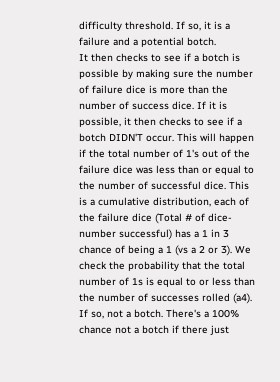difficulty threshold. If so, it is a failure and a potential botch.
It then checks to see if a botch is possible by making sure the number of failure dice is more than the number of success dice. If it is possible, it then checks to see if a botch DIDN'T occur. This will happen if the total number of 1's out of the failure dice was less than or equal to the number of successful dice. This is a cumulative distribution, each of the failure dice (Total # of dice-number successful) has a 1 in 3 chance of being a 1 (vs a 2 or 3). We check the probability that the total number of 1s is equal to or less than the number of successes rolled (a4). If so, not a botch. There's a 100% chance not a botch if there just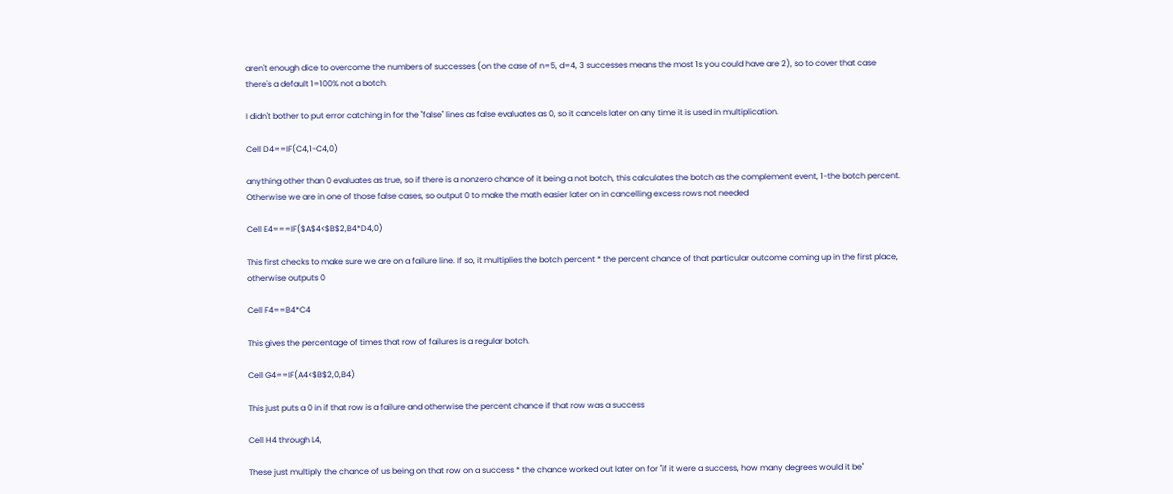aren't enough dice to overcome the numbers of successes (on the case of n=5, d=4, 3 successes means the most 1s you could have are 2), so to cover that case there's a default 1=100% not a botch.

I didn't bother to put error catching in for the "false" lines as false evaluates as 0, so it cancels later on any time it is used in multiplication.

Cell D4==IF(C4,1-C4,0)

anything other than 0 evaluates as true, so if there is a nonzero chance of it being a not botch, this calculates the botch as the complement event, 1-the botch percent. Otherwise we are in one of those false cases, so output 0 to make the math easier later on in cancelling excess rows not needed

Cell E4===IF($A$4<$B$2,B4*D4,0)

This first checks to make sure we are on a failure line. If so, it multiplies the botch percent * the percent chance of that particular outcome coming up in the first place, otherwise outputs 0

Cell F4==B4*C4

This gives the percentage of times that row of failures is a regular botch.

Cell G4==IF(A4<$B$2,0,B4)

This just puts a 0 in if that row is a failure and otherwise the percent chance if that row was a success

Cell H4 through L4,

These just multiply the chance of us being on that row on a success * the chance worked out later on for "if it were a success, how many degrees would it be"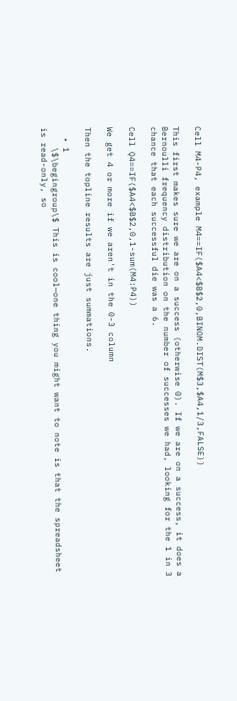Cell M4-P4, example M4==IF($A4<$B$2,0,BINOM.DIST(M$3,$A4,1/3,FALSE))

This first makes sure we are on a success (otherwise 0). If we are on a success, it does a Bernoulli frequency distribution on the number of successes we had, looking for the 1 in 3 chance that each successful die was a 6.

Cell Q4==IF($A4<$B$2,0,1-sum(M4:P4))

We get 4 or more if we aren't in the 0-3 column

Then the topline results are just summations.

  • 1
    \$\begingroup\$ This is cool—one thing you might want to note is that the spreadsheet is read-only, so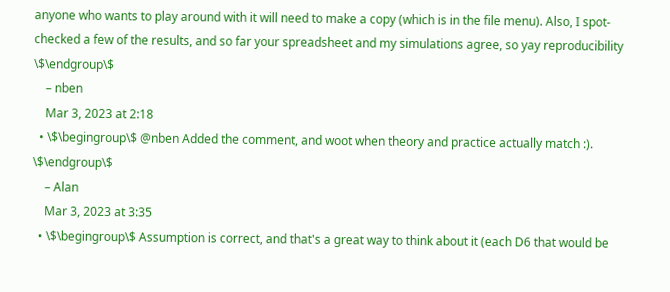anyone who wants to play around with it will need to make a copy (which is in the file menu). Also, I spot-checked a few of the results, and so far your spreadsheet and my simulations agree, so yay reproducibility  \$\endgroup\$
    – nben
    Mar 3, 2023 at 2:18
  • \$\begingroup\$ @nben Added the comment, and woot when theory and practice actually match :). \$\endgroup\$
    – Alan
    Mar 3, 2023 at 3:35
  • \$\begingroup\$ Assumption is correct, and that's a great way to think about it (each D6 that would be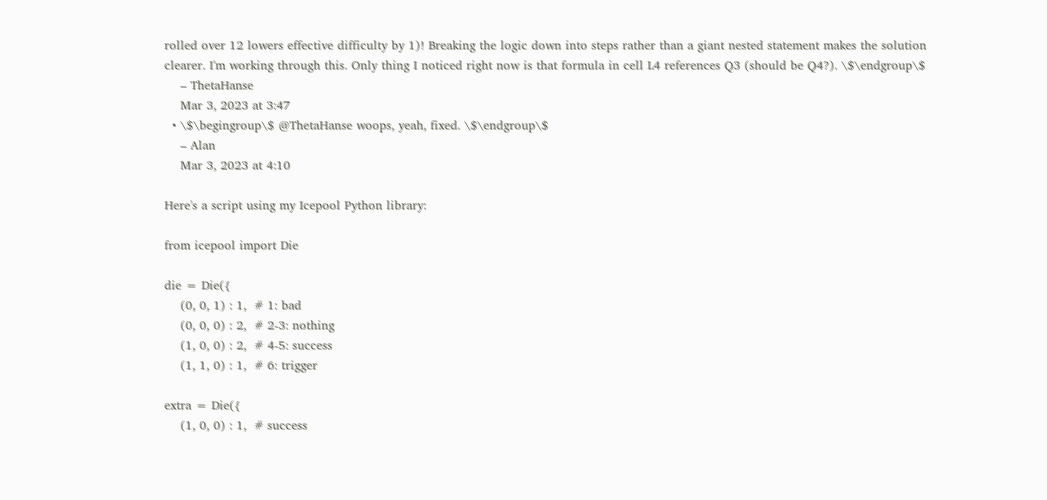rolled over 12 lowers effective difficulty by 1)! Breaking the logic down into steps rather than a giant nested statement makes the solution clearer. I'm working through this. Only thing I noticed right now is that formula in cell L4 references Q3 (should be Q4?). \$\endgroup\$
    – ThetaHanse
    Mar 3, 2023 at 3:47
  • \$\begingroup\$ @ThetaHanse woops, yeah, fixed. \$\endgroup\$
    – Alan
    Mar 3, 2023 at 4:10

Here's a script using my Icepool Python library:

from icepool import Die

die = Die({
    (0, 0, 1) : 1,  # 1: bad
    (0, 0, 0) : 2,  # 2-3: nothing
    (1, 0, 0) : 2,  # 4-5: success
    (1, 1, 0) : 1,  # 6: trigger

extra = Die({
    (1, 0, 0) : 1,  # success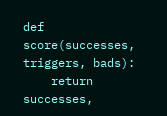def score(successes, triggers, bads):
    return successes,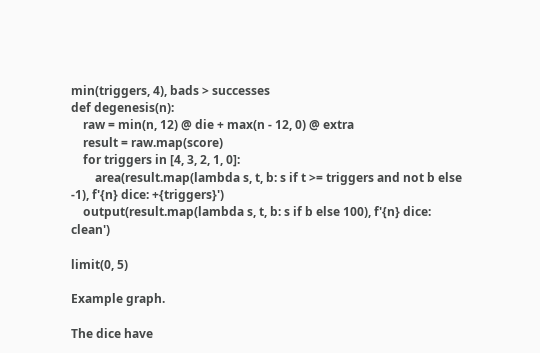min(triggers, 4), bads > successes
def degenesis(n):
    raw = min(n, 12) @ die + max(n - 12, 0) @ extra
    result = raw.map(score)
    for triggers in [4, 3, 2, 1, 0]:
        area(result.map(lambda s, t, b: s if t >= triggers and not b else -1), f'{n} dice: +{triggers}')
    output(result.map(lambda s, t, b: s if b else 100), f'{n} dice: clean')

limit(0, 5)

Example graph.

The dice have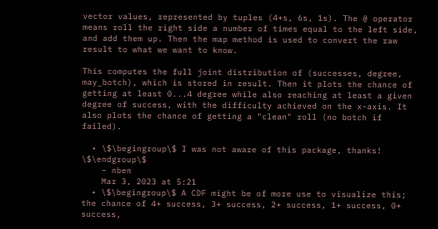vector values, represented by tuples (4+s, 6s, 1s). The @ operator means roll the right side a number of times equal to the left side, and add them up. Then the map method is used to convert the raw result to what we want to know.

This computes the full joint distribution of (successes, degree, may_botch), which is stored in result. Then it plots the chance of getting at least 0...4 degree while also reaching at least a given degree of success, with the difficulty achieved on the x-axis. It also plots the chance of getting a "clean" roll (no botch if failed).

  • \$\begingroup\$ I was not aware of this package, thanks! \$\endgroup\$
    – nben
    Mar 3, 2023 at 5:21
  • \$\begingroup\$ A CDF might be of more use to visualize this; the chance of 4+ success, 3+ success, 2+ success, 1+ success, 0+ success,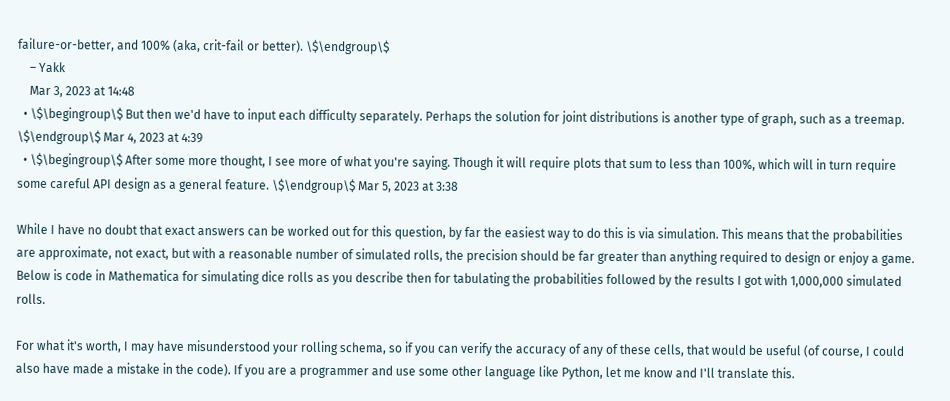failure-or-better, and 100% (aka, crit-fail or better). \$\endgroup\$
    – Yakk
    Mar 3, 2023 at 14:48
  • \$\begingroup\$ But then we'd have to input each difficulty separately. Perhaps the solution for joint distributions is another type of graph, such as a treemap. \$\endgroup\$ Mar 4, 2023 at 4:39
  • \$\begingroup\$ After some more thought, I see more of what you're saying. Though it will require plots that sum to less than 100%, which will in turn require some careful API design as a general feature. \$\endgroup\$ Mar 5, 2023 at 3:38

While I have no doubt that exact answers can be worked out for this question, by far the easiest way to do this is via simulation. This means that the probabilities are approximate, not exact, but with a reasonable number of simulated rolls, the precision should be far greater than anything required to design or enjoy a game. Below is code in Mathematica for simulating dice rolls as you describe then for tabulating the probabilities followed by the results I got with 1,000,000 simulated rolls.

For what it's worth, I may have misunderstood your rolling schema, so if you can verify the accuracy of any of these cells, that would be useful (of course, I could also have made a mistake in the code). If you are a programmer and use some other language like Python, let me know and I'll translate this.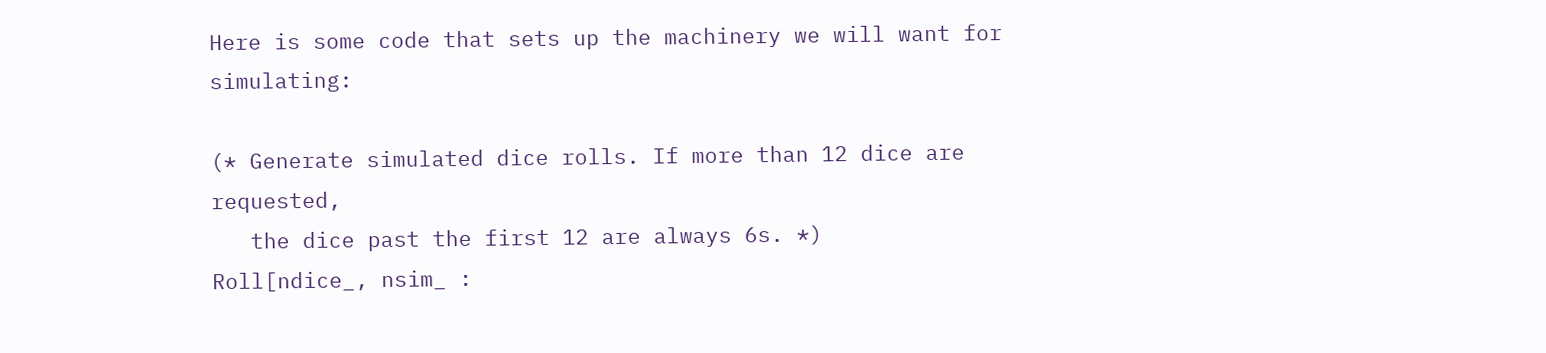Here is some code that sets up the machinery we will want for simulating:

(* Generate simulated dice rolls. If more than 12 dice are requested,
   the dice past the first 12 are always 6s. *)
Roll[ndice_, nsim_ :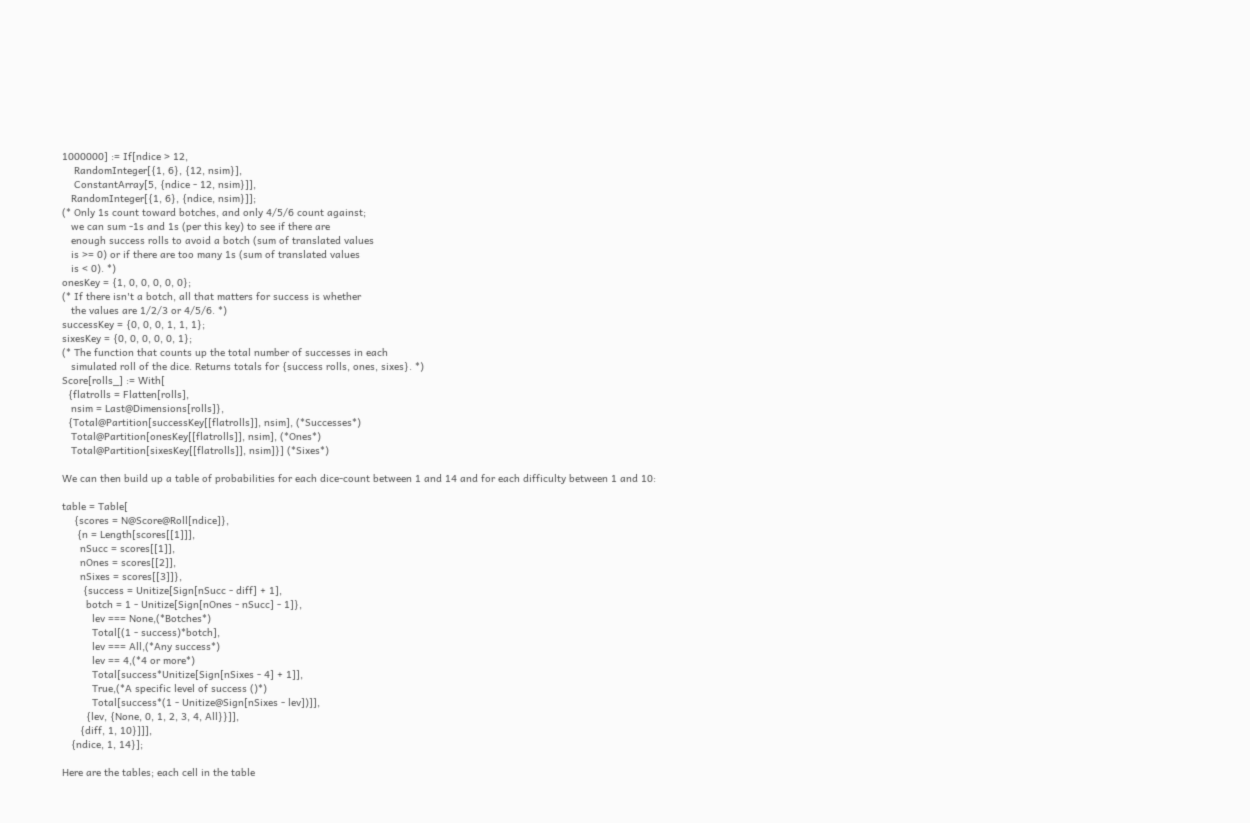1000000] := If[ndice > 12,
    RandomInteger[{1, 6}, {12, nsim}],
    ConstantArray[5, {ndice - 12, nsim}]],
   RandomInteger[{1, 6}, {ndice, nsim}]];
(* Only 1s count toward botches, and only 4/5/6 count against;
   we can sum -1s and 1s (per this key) to see if there are
   enough success rolls to avoid a botch (sum of translated values
   is >= 0) or if there are too many 1s (sum of translated values
   is < 0). *)
onesKey = {1, 0, 0, 0, 0, 0};
(* If there isn't a botch, all that matters for success is whether
   the values are 1/2/3 or 4/5/6. *)
successKey = {0, 0, 0, 1, 1, 1};
sixesKey = {0, 0, 0, 0, 0, 1};
(* The function that counts up the total number of successes in each
   simulated roll of the dice. Returns totals for {success rolls, ones, sixes}. *)
Score[rolls_] := With[
  {flatrolls = Flatten[rolls],
   nsim = Last@Dimensions[rolls]},
  {Total@Partition[successKey[[flatrolls]], nsim], (*Successes*)
   Total@Partition[onesKey[[flatrolls]], nsim], (*Ones*)
   Total@Partition[sixesKey[[flatrolls]], nsim]}] (*Sixes*)

We can then build up a table of probabilities for each dice-count between 1 and 14 and for each difficulty between 1 and 10:

table = Table[
    {scores = N@Score@Roll[ndice]},
     {n = Length[scores[[1]]],
      nSucc = scores[[1]],
      nOnes = scores[[2]],
      nSixes = scores[[3]]},
       {success = Unitize[Sign[nSucc - diff] + 1],
        botch = 1 - Unitize[Sign[nOnes - nSucc] - 1]},
          lev === None,(*Botches*)
          Total[(1 - success)*botch],
          lev === All,(*Any success*)
          lev == 4,(*4 or more*)
          Total[success*Unitize[Sign[nSixes - 4] + 1]],
          True,(*A specific level of success ()*)
          Total[success*(1 - Unitize@Sign[nSixes - lev])]],
        {lev, {None, 0, 1, 2, 3, 4, All}}]],
      {diff, 1, 10}]]],
   {ndice, 1, 14}];

Here are the tables; each cell in the table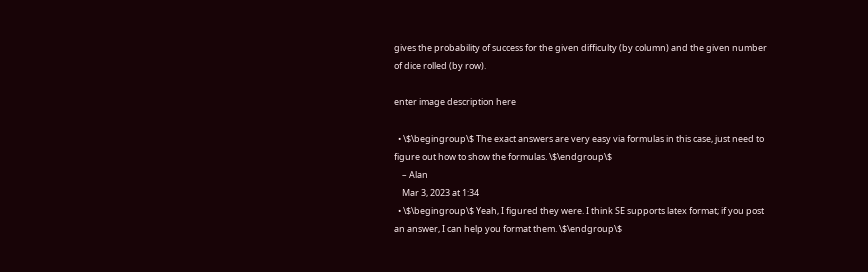gives the probability of success for the given difficulty (by column) and the given number of dice rolled (by row).

enter image description here

  • \$\begingroup\$ The exact answers are very easy via formulas in this case, just need to figure out how to show the formulas. \$\endgroup\$
    – Alan
    Mar 3, 2023 at 1:34
  • \$\begingroup\$ Yeah, I figured they were. I think SE supports latex format; if you post an answer, I can help you format them. \$\endgroup\$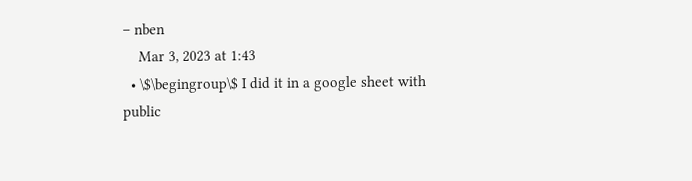– nben
    Mar 3, 2023 at 1:43
  • \$\begingroup\$ I did it in a google sheet with public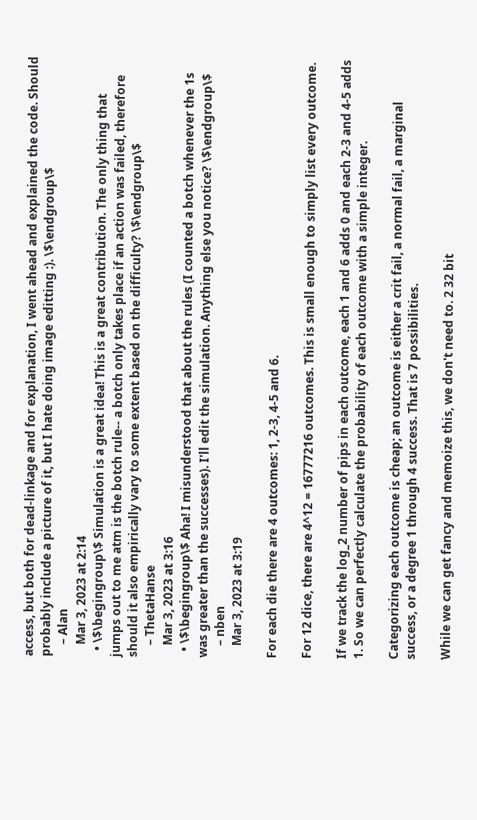access, but both for dead-linkage and for explanation, I went ahead and explained the code. Should probably include a picture of it, but I hate doing image editting :). \$\endgroup\$
    – Alan
    Mar 3, 2023 at 2:14
  • \$\begingroup\$ Simulation is a great idea! This is a great contribution. The only thing that jumps out to me atm is the botch rule-- a botch only takes place if an action was failed, therefore should it also empirically vary to some extent based on the difficulty? \$\endgroup\$
    – ThetaHanse
    Mar 3, 2023 at 3:16
  • \$\begingroup\$ Aha! I misunderstood that about the rules (I counted a botch whenever the 1s was greater than the successes). I'll edit the simulation. Anything else you notice? \$\endgroup\$
    – nben
    Mar 3, 2023 at 3:19

For each die there are 4 outcomes: 1, 2-3, 4-5 and 6.

For 12 dice, there are 4^12 = 16777216 outcomes. This is small enough to simply list every outcome.

If we track the log_2 number of pips in each outcome, each 1 and 6 adds 0 and each 2-3 and 4-5 adds 1. So we can perfectly calculate the probability of each outcome with a simple integer.

Categorizing each outcome is cheap; an outcome is either a crit fail, a normal fail, a marginal success, or a degree 1 through 4 success. That is 7 possibilities.

While we can get fancy and memoize this, we don't need to. 2 32 bit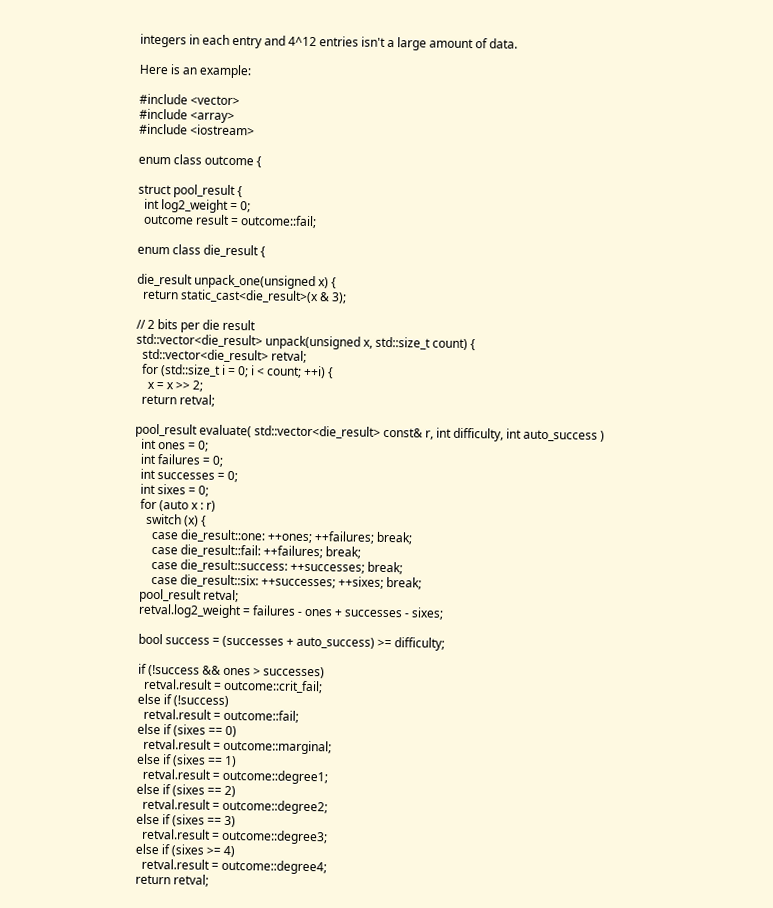integers in each entry and 4^12 entries isn't a large amount of data.

Here is an example:

#include <vector>
#include <array>
#include <iostream>

enum class outcome {

struct pool_result {
  int log2_weight = 0;
  outcome result = outcome::fail;

enum class die_result {

die_result unpack_one(unsigned x) {
  return static_cast<die_result>(x & 3);

// 2 bits per die result
std::vector<die_result> unpack(unsigned x, std::size_t count) {
  std::vector<die_result> retval;
  for (std::size_t i = 0; i < count; ++i) {
    x = x >> 2;
  return retval;

pool_result evaluate( std::vector<die_result> const& r, int difficulty, int auto_success )
  int ones = 0;
  int failures = 0;
  int successes = 0;
  int sixes = 0;
  for (auto x : r)
    switch (x) {
      case die_result::one: ++ones; ++failures; break;
      case die_result::fail: ++failures; break;
      case die_result::success: ++successes; break;
      case die_result::six: ++successes; ++sixes; break;
  pool_result retval;
  retval.log2_weight = failures - ones + successes - sixes;

  bool success = (successes + auto_success) >= difficulty;

  if (!success && ones > successes)
    retval.result = outcome::crit_fail;
  else if (!success)
    retval.result = outcome::fail;
  else if (sixes == 0)
    retval.result = outcome::marginal;
  else if (sixes == 1)
    retval.result = outcome::degree1;
  else if (sixes == 2)
    retval.result = outcome::degree2;
  else if (sixes == 3)
    retval.result = outcome::degree3;
  else if (sixes >= 4)
    retval.result = outcome::degree4;
  return retval;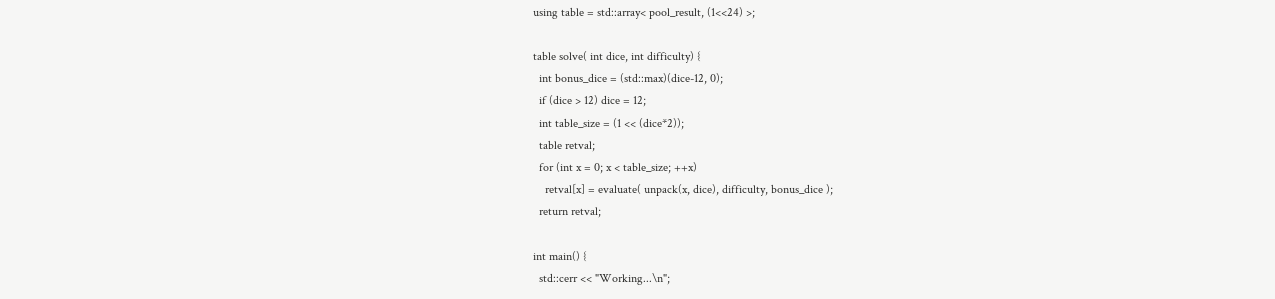using table = std::array< pool_result, (1<<24) >;

table solve( int dice, int difficulty) {
  int bonus_dice = (std::max)(dice-12, 0);
  if (dice > 12) dice = 12;
  int table_size = (1 << (dice*2));
  table retval;
  for (int x = 0; x < table_size; ++x)
    retval[x] = evaluate( unpack(x, dice), difficulty, bonus_dice );
  return retval;

int main() {
  std::cerr << "Working...\n";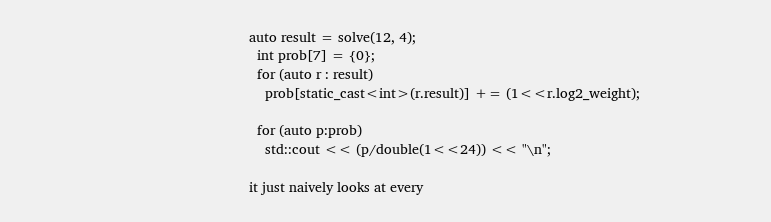auto result = solve(12, 4);
  int prob[7] = {0};
  for (auto r : result)
    prob[static_cast<int>(r.result)] += (1<<r.log2_weight);

  for (auto p:prob)
    std::cout << (p/double(1<<24)) << "\n";

it just naively looks at every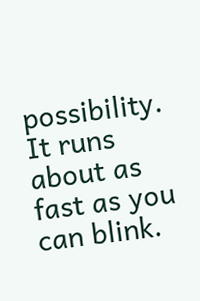possibility. It runs about as fast as you can blink.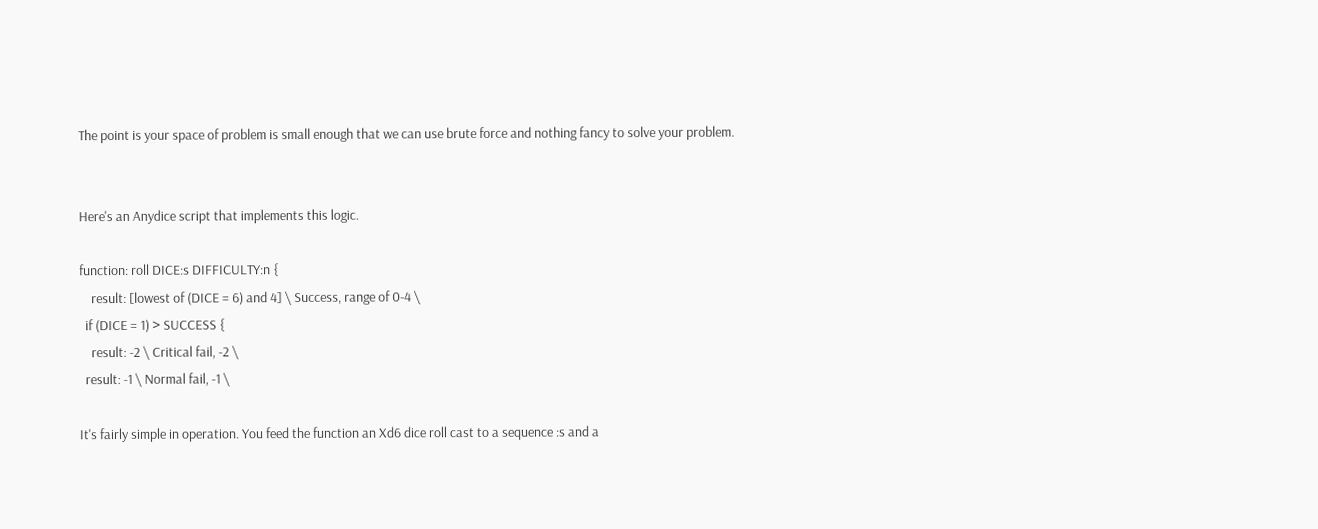The point is your space of problem is small enough that we can use brute force and nothing fancy to solve your problem.


Here's an Anydice script that implements this logic.

function: roll DICE:s DIFFICULTY:n {
    result: [lowest of (DICE = 6) and 4] \ Success, range of 0-4 \
  if (DICE = 1) > SUCCESS {
    result: -2 \ Critical fail, -2 \
  result: -1 \ Normal fail, -1 \

It's fairly simple in operation. You feed the function an Xd6 dice roll cast to a sequence :s and a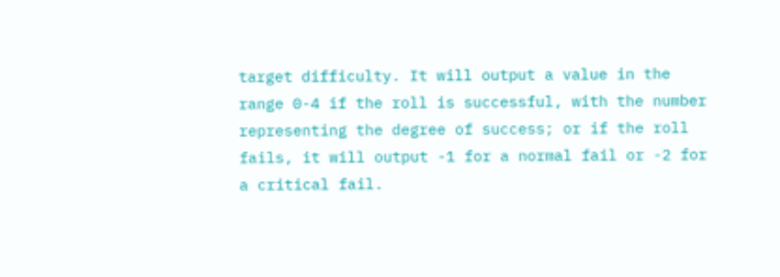target difficulty. It will output a value in the range 0-4 if the roll is successful, with the number representing the degree of success; or if the roll fails, it will output -1 for a normal fail or -2 for a critical fail.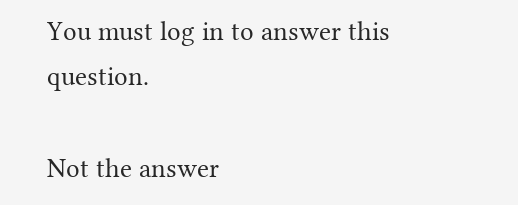You must log in to answer this question.

Not the answer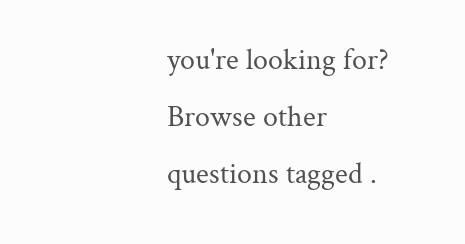you're looking for? Browse other questions tagged .